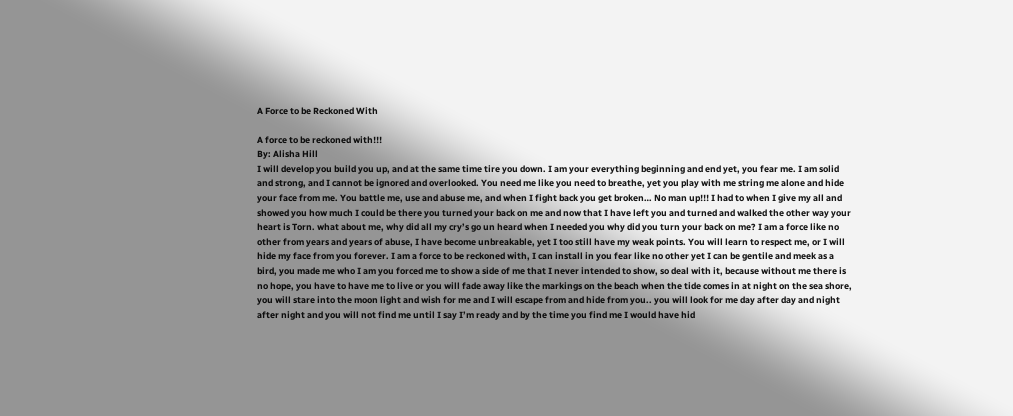A Force to be Reckoned With

A force to be reckoned with!!!
By: Alisha Hill
I will develop you build you up, and at the same time tire you down. I am your everything beginning and end yet, you fear me. I am solid and strong, and I cannot be ignored and overlooked. You need me like you need to breathe, yet you play with me string me alone and hide your face from me. You battle me, use and abuse me, and when I fight back you get broken… No man up!!! I had to when I give my all and showed you how much I could be there you turned your back on me and now that I have left you and turned and walked the other way your heart is Torn. what about me, why did all my cry’s go un heard when I needed you why did you turn your back on me? I am a force like no other from years and years of abuse, I have become unbreakable, yet I too still have my weak points. You will learn to respect me, or I will hide my face from you forever. I am a force to be reckoned with, I can install in you fear like no other yet I can be gentile and meek as a bird, you made me who I am you forced me to show a side of me that I never intended to show, so deal with it, because without me there is no hope, you have to have me to live or you will fade away like the markings on the beach when the tide comes in at night on the sea shore, you will stare into the moon light and wish for me and I will escape from and hide from you.. you will look for me day after day and night after night and you will not find me until I say I’m ready and by the time you find me I would have hid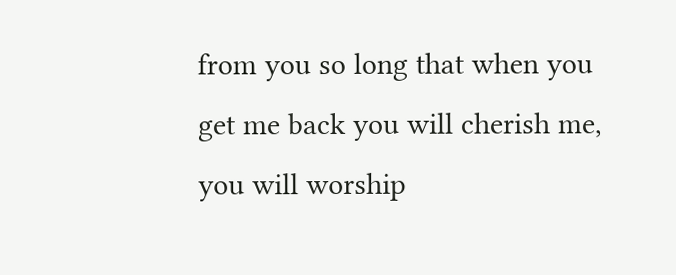from you so long that when you get me back you will cherish me, you will worship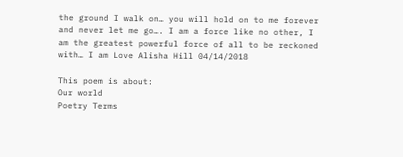the ground I walk on… you will hold on to me forever and never let me go…. I am a force like no other, I am the greatest powerful force of all to be reckoned with… I am Love Alisha Hill 04/14/2018

This poem is about:
Our world
Poetry Terms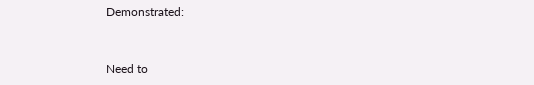Demonstrated:


Need to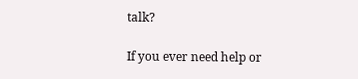talk?

If you ever need help or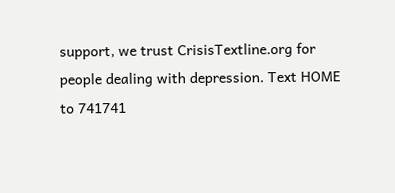support, we trust CrisisTextline.org for people dealing with depression. Text HOME to 741741